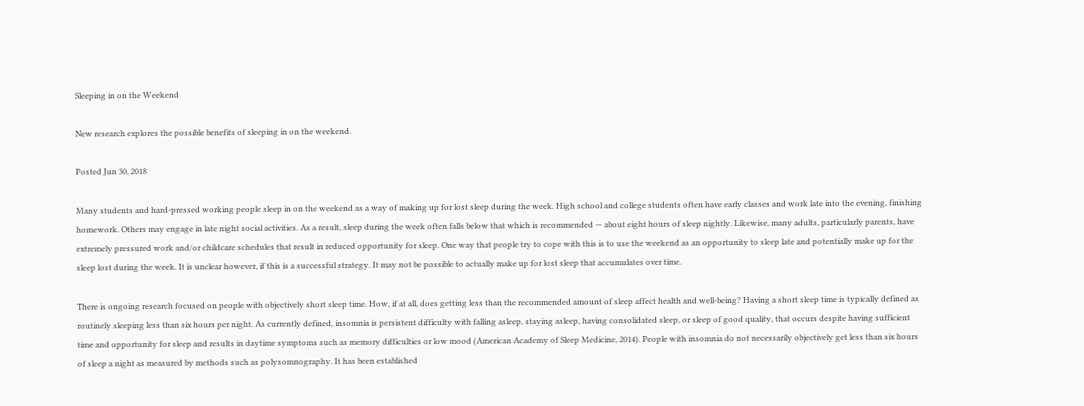Sleeping in on the Weekend

New research explores the possible benefits of sleeping in on the weekend.

Posted Jun 30, 2018

Many students and hard-pressed working people sleep in on the weekend as a way of making up for lost sleep during the week. High school and college students often have early classes and work late into the evening, finishing homework. Others may engage in late night social activities. As a result, sleep during the week often falls below that which is recommended — about eight hours of sleep nightly. Likewise, many adults, particularly parents, have extremely pressured work and/or childcare schedules that result in reduced opportunity for sleep. One way that people try to cope with this is to use the weekend as an opportunity to sleep late and potentially make up for the sleep lost during the week. It is unclear however, if this is a successful strategy. It may not be possible to actually make up for lost sleep that accumulates over time.

There is ongoing research focused on people with objectively short sleep time. How, if at all, does getting less than the recommended amount of sleep affect health and well-being? Having a short sleep time is typically defined as routinely sleeping less than six hours per night. As currently defined, insomnia is persistent difficulty with falling asleep, staying asleep, having consolidated sleep, or sleep of good quality, that occurs despite having sufficient time and opportunity for sleep and results in daytime symptoms such as memory difficulties or low mood (American Academy of Sleep Medicine, 2014). People with insomnia do not necessarily objectively get less than six hours of sleep a night as measured by methods such as polysomnography. It has been established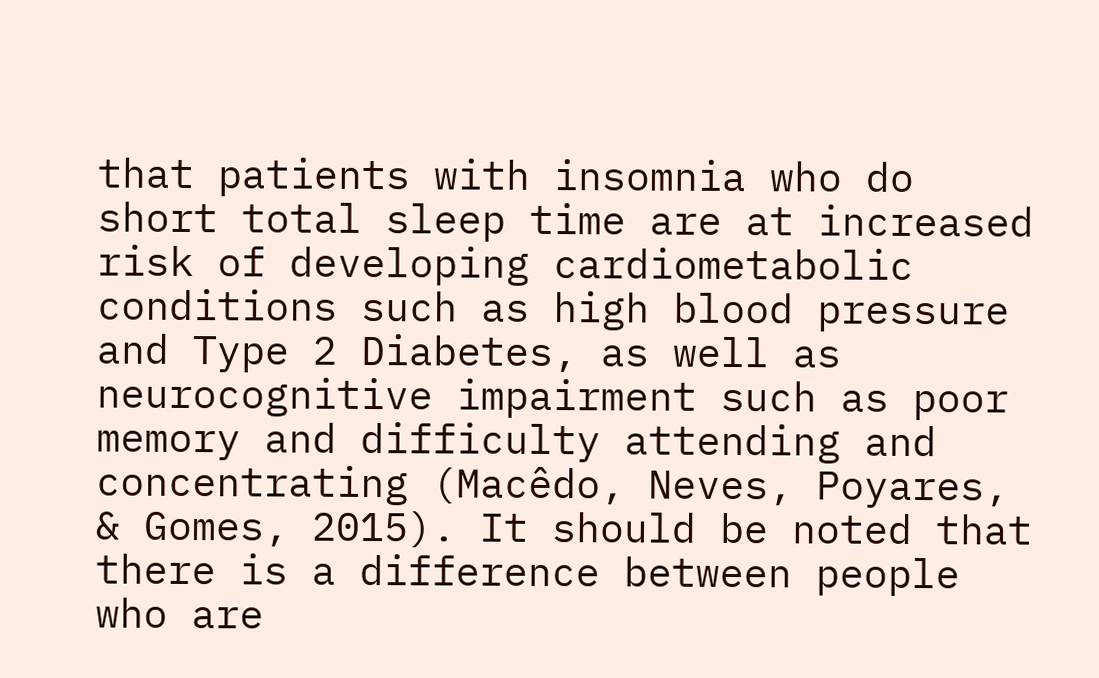that patients with insomnia who do short total sleep time are at increased risk of developing cardiometabolic conditions such as high blood pressure and Type 2 Diabetes, as well as neurocognitive impairment such as poor memory and difficulty attending and concentrating (Macêdo, Neves, Poyares, & Gomes, 2015). It should be noted that there is a difference between people who are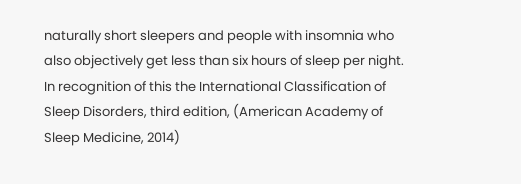naturally short sleepers and people with insomnia who also objectively get less than six hours of sleep per night. In recognition of this the International Classification of Sleep Disorders, third edition, (American Academy of Sleep Medicine, 2014)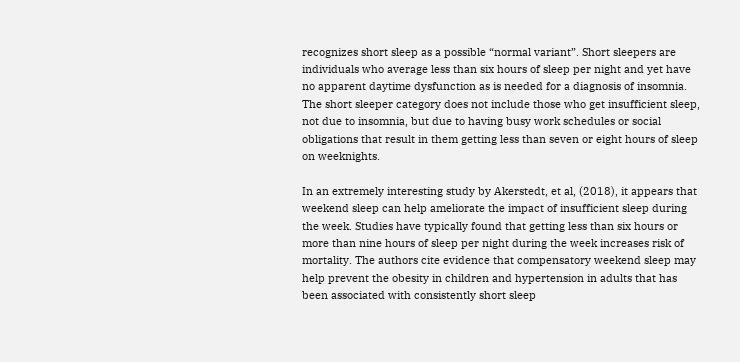recognizes short sleep as a possible “normal variant”. Short sleepers are individuals who average less than six hours of sleep per night and yet have no apparent daytime dysfunction as is needed for a diagnosis of insomnia. The short sleeper category does not include those who get insufficient sleep, not due to insomnia, but due to having busy work schedules or social obligations that result in them getting less than seven or eight hours of sleep on weeknights.

In an extremely interesting study by Akerstedt, et al, (2018), it appears that weekend sleep can help ameliorate the impact of insufficient sleep during the week. Studies have typically found that getting less than six hours or more than nine hours of sleep per night during the week increases risk of mortality. The authors cite evidence that compensatory weekend sleep may help prevent the obesity in children and hypertension in adults that has been associated with consistently short sleep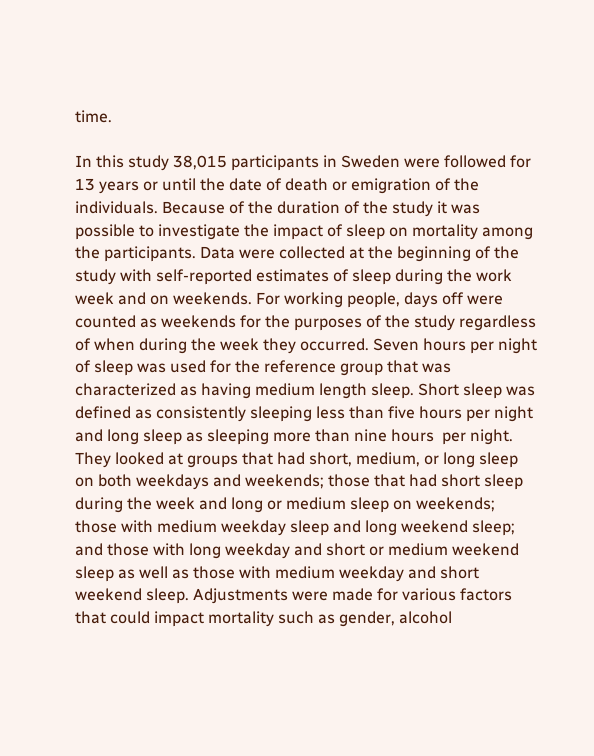time.

In this study 38,015 participants in Sweden were followed for 13 years or until the date of death or emigration of the individuals. Because of the duration of the study it was possible to investigate the impact of sleep on mortality among the participants. Data were collected at the beginning of the study with self-reported estimates of sleep during the work week and on weekends. For working people, days off were counted as weekends for the purposes of the study regardless of when during the week they occurred. Seven hours per night of sleep was used for the reference group that was characterized as having medium length sleep. Short sleep was defined as consistently sleeping less than five hours per night and long sleep as sleeping more than nine hours  per night. They looked at groups that had short, medium, or long sleep on both weekdays and weekends; those that had short sleep during the week and long or medium sleep on weekends; those with medium weekday sleep and long weekend sleep; and those with long weekday and short or medium weekend sleep as well as those with medium weekday and short weekend sleep. Adjustments were made for various factors that could impact mortality such as gender, alcohol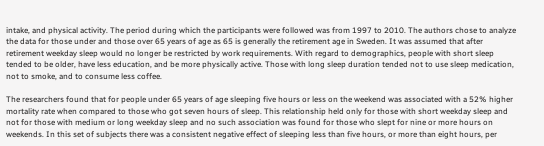intake, and physical activity. The period during which the participants were followed was from 1997 to 2010. The authors chose to analyze the data for those under and those over 65 years of age as 65 is generally the retirement age in Sweden. It was assumed that after retirement weekday sleep would no longer be restricted by work requirements. With regard to demographics, people with short sleep tended to be older, have less education, and be more physically active. Those with long sleep duration tended not to use sleep medication, not to smoke, and to consume less coffee.

The researchers found that for people under 65 years of age sleeping five hours or less on the weekend was associated with a 52% higher mortality rate when compared to those who got seven hours of sleep. This relationship held only for those with short weekday sleep and not for those with medium or long weekday sleep and no such association was found for those who slept for nine or more hours on weekends. In this set of subjects there was a consistent negative effect of sleeping less than five hours, or more than eight hours, per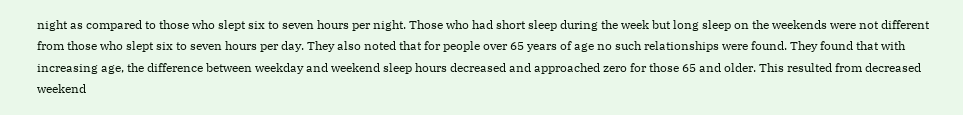night as compared to those who slept six to seven hours per night. Those who had short sleep during the week but long sleep on the weekends were not different from those who slept six to seven hours per day. They also noted that for people over 65 years of age no such relationships were found. They found that with increasing age, the difference between weekday and weekend sleep hours decreased and approached zero for those 65 and older. This resulted from decreased weekend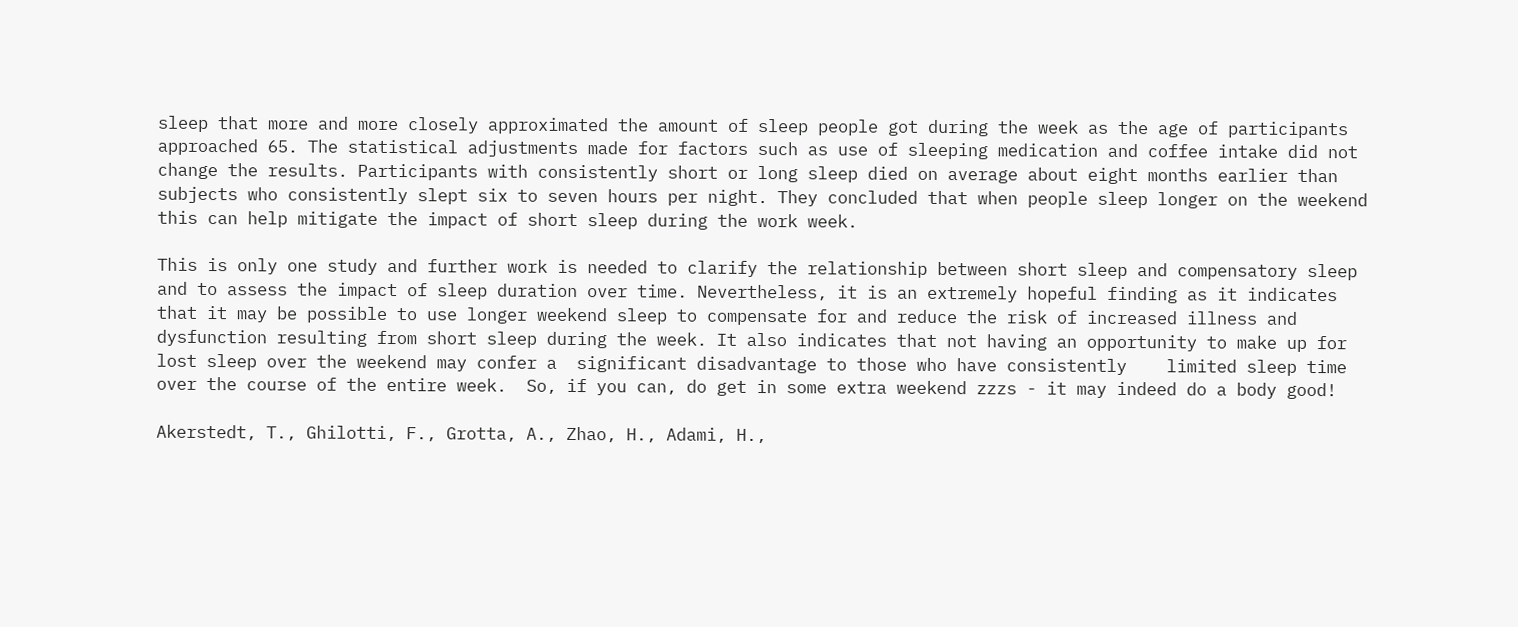sleep that more and more closely approximated the amount of sleep people got during the week as the age of participants approached 65. The statistical adjustments made for factors such as use of sleeping medication and coffee intake did not change the results. Participants with consistently short or long sleep died on average about eight months earlier than subjects who consistently slept six to seven hours per night. They concluded that when people sleep longer on the weekend this can help mitigate the impact of short sleep during the work week.

This is only one study and further work is needed to clarify the relationship between short sleep and compensatory sleep and to assess the impact of sleep duration over time. Nevertheless, it is an extremely hopeful finding as it indicates that it may be possible to use longer weekend sleep to compensate for and reduce the risk of increased illness and dysfunction resulting from short sleep during the week. It also indicates that not having an opportunity to make up for lost sleep over the weekend may confer a  significant disadvantage to those who have consistently    limited sleep time over the course of the entire week.  So, if you can, do get in some extra weekend zzzs - it may indeed do a body good!

Akerstedt, T., Ghilotti, F., Grotta, A., Zhao, H., Adami, H.,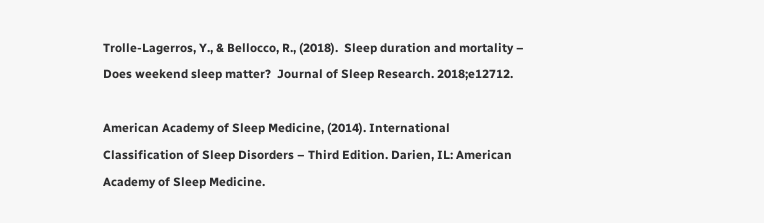Trolle-Lagerros, Y., & Bellocco, R., (2018).  Sleep duration and mortality – Does weekend sleep matter?  Journal of Sleep Research. 2018;e12712.

American Academy of Sleep Medicine, (2014). International Classification of Sleep Disorders – Third Edition. Darien, IL: American Academy of Sleep Medicine.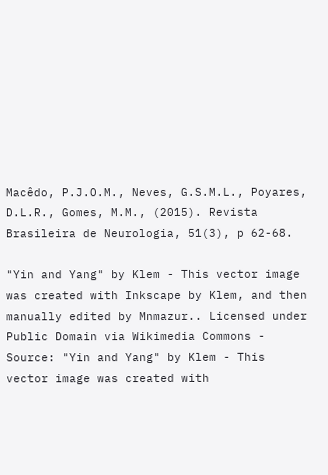Macêdo, P.J.O.M., Neves, G.S.M.L., Poyares, D.L.R., Gomes, M.M., (2015). Revista Brasileira de Neurologia, 51(3), p 62-68.

"Yin and Yang" by Klem - This vector image was created with Inkscape by Klem, and then manually edited by Mnmazur.. Licensed under Public Domain via Wikimedia Commons -
Source: "Yin and Yang" by Klem - This vector image was created with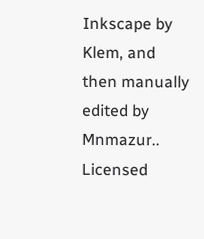Inkscape by Klem, and then manually edited by Mnmazur.. Licensed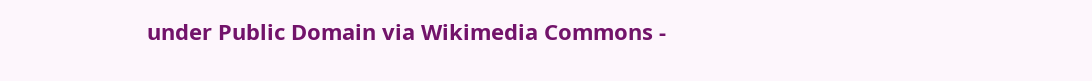under Public Domain via Wikimedia Commons -